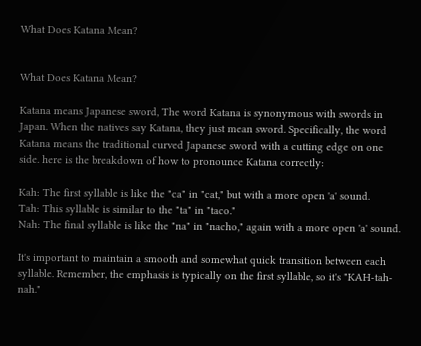What Does Katana Mean?


What Does Katana Mean?

Katana means Japanese sword, The word Katana is synonymous with swords in Japan. When the natives say Katana, they just mean sword. Specifically, the word Katana means the traditional curved Japanese sword with a cutting edge on one side. here is the breakdown of how to pronounce Katana correctly:

Kah: The first syllable is like the "ca" in "cat," but with a more open 'a' sound.
Tah: This syllable is similar to the "ta" in "taco."
Nah: The final syllable is like the "na" in "nacho," again with a more open 'a' sound.

It's important to maintain a smooth and somewhat quick transition between each syllable. Remember, the emphasis is typically on the first syllable, so it's "KAH-tah-nah."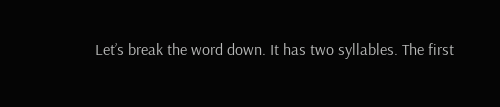Let’s break the word down. It has two syllables. The first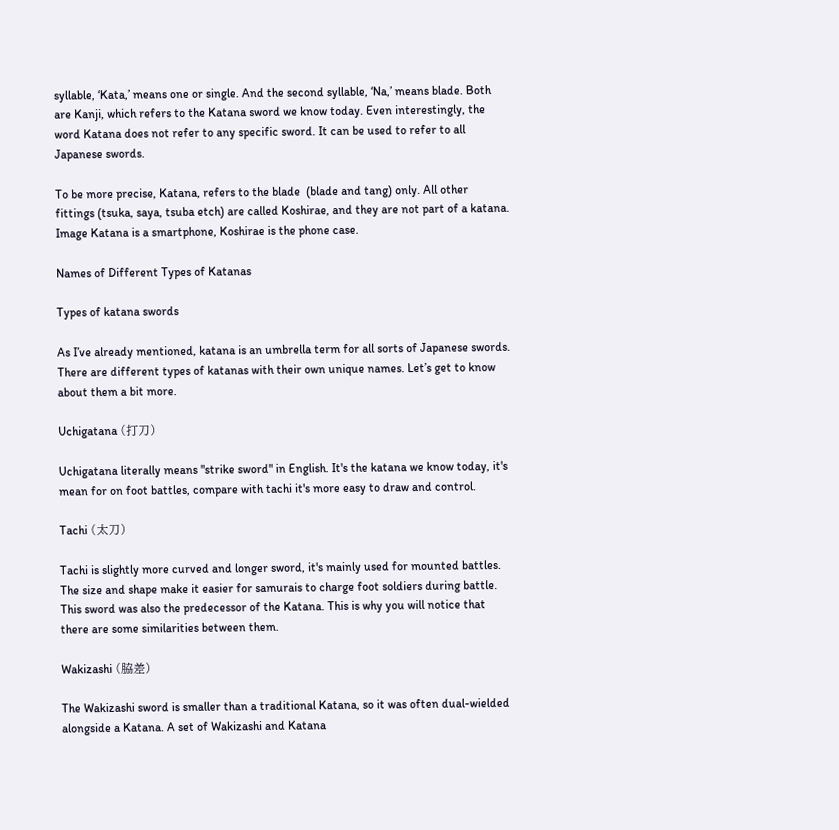syllable, ‘Kata,’ means one or single. And the second syllable, ‘Na,’ means blade. Both are Kanji, which refers to the Katana sword we know today. Even interestingly, the word Katana does not refer to any specific sword. It can be used to refer to all Japanese swords.

To be more precise, Katana, refers to the blade  (blade and tang) only. All other fittings (tsuka, saya, tsuba etch) are called Koshirae, and they are not part of a katana. Image Katana is a smartphone, Koshirae is the phone case.

Names of Different Types of Katanas

Types of katana swords

As I’ve already mentioned, katana is an umbrella term for all sorts of Japanese swords. There are different types of katanas with their own unique names. Let’s get to know about them a bit more.

Uchigatana (打刀)

Uchigatana literally means "strike sword" in English. It's the katana we know today, it's mean for on foot battles, compare with tachi it's more easy to draw and control.

Tachi (太刀)

Tachi is slightly more curved and longer sword, it's mainly used for mounted battles.
The size and shape make it easier for samurais to charge foot soldiers during battle. This sword was also the predecessor of the Katana. This is why you will notice that there are some similarities between them.

Wakizashi (脇差)

The Wakizashi sword is smaller than a traditional Katana, so it was often dual-wielded alongside a Katana. A set of Wakizashi and Katana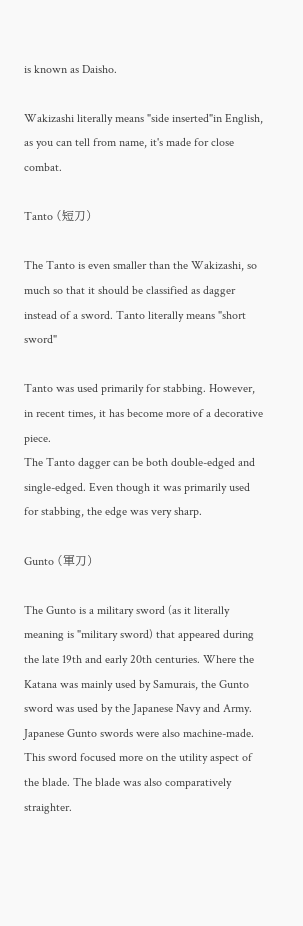is known as Daisho.

Wakizashi literally means "side inserted"in English, as you can tell from name, it's made for close combat.

Tanto (短刀)

The Tanto is even smaller than the Wakizashi, so much so that it should be classified as dagger instead of a sword. Tanto literally means "short sword"

Tanto was used primarily for stabbing. However, in recent times, it has become more of a decorative piece.
The Tanto dagger can be both double-edged and single-edged. Even though it was primarily used for stabbing, the edge was very sharp.

Gunto (軍刀)

The Gunto is a military sword (as it literally meaning is "military sword) that appeared during the late 19th and early 20th centuries. Where the Katana was mainly used by Samurais, the Gunto sword was used by the Japanese Navy and Army.
Japanese Gunto swords were also machine-made. This sword focused more on the utility aspect of the blade. The blade was also comparatively straighter.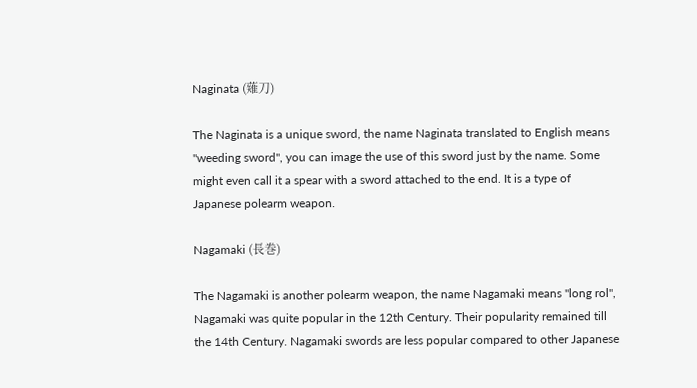Naginata (薙刀)

The Naginata is a unique sword, the name Naginata translated to English means "weeding sword", you can image the use of this sword just by the name. Some might even call it a spear with a sword attached to the end. It is a type of Japanese polearm weapon.

Nagamaki (長巻)

The Nagamaki is another polearm weapon, the name Nagamaki means "long rol", Nagamaki was quite popular in the 12th Century. Their popularity remained till the 14th Century. Nagamaki swords are less popular compared to other Japanese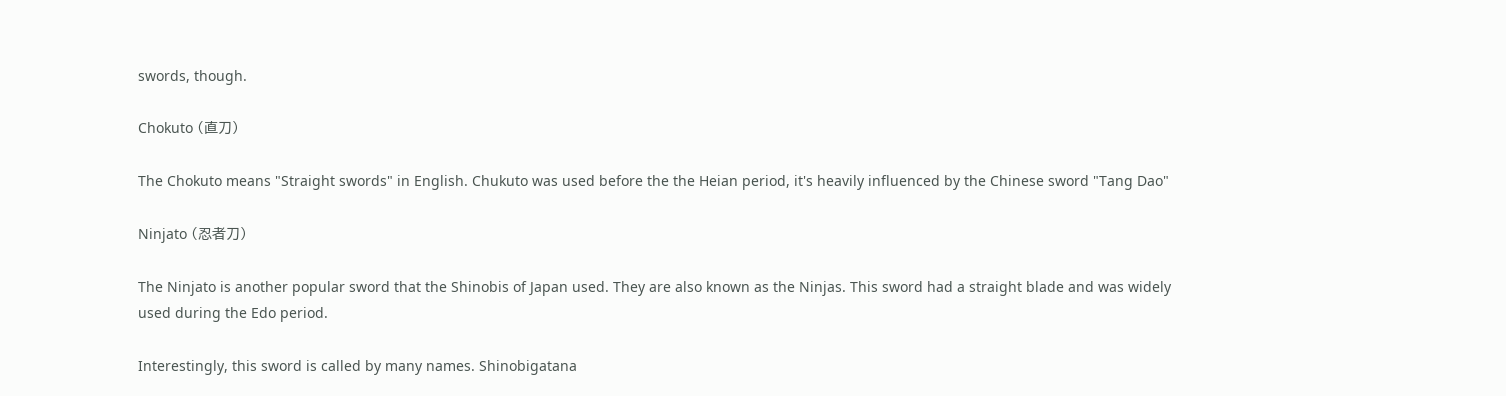swords, though.

Chokuto (直刀)

The Chokuto means "Straight swords" in English. Chukuto was used before the the Heian period, it's heavily influenced by the Chinese sword "Tang Dao"

Ninjato (忍者刀)

The Ninjato is another popular sword that the Shinobis of Japan used. They are also known as the Ninjas. This sword had a straight blade and was widely used during the Edo period.

Interestingly, this sword is called by many names. Shinobigatana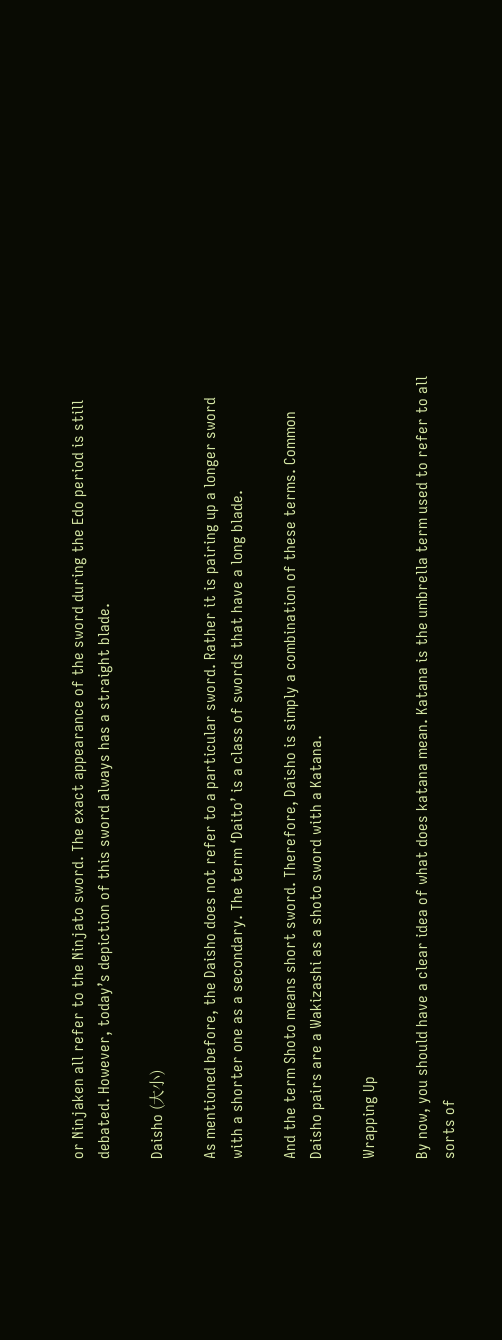or Ninjaken all refer to the Ninjato sword. The exact appearance of the sword during the Edo period is still debated. However, today’s depiction of this sword always has a straight blade.

Daisho (大小)

As mentioned before, the Daisho does not refer to a particular sword. Rather it is pairing up a longer sword with a shorter one as a secondary. The term ‘Daito’ is a class of swords that have a long blade.

And the term Shoto means short sword. Therefore, Daisho is simply a combination of these terms. Common Daisho pairs are a Wakizashi as a shoto sword with a Katana.

Wrapping Up

By now, you should have a clear idea of what does katana mean. Katana is the umbrella term used to refer to all sorts of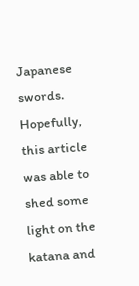Japanese swords. Hopefully, this article was able to shed some light on the katana and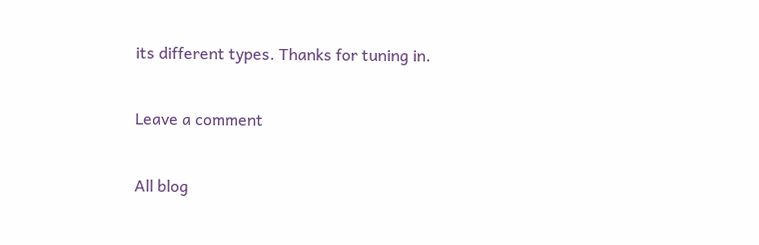its different types. Thanks for tuning in.

Leave a comment

All blog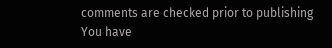comments are checked prior to publishing
You have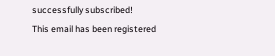successfully subscribed!
This email has been registered